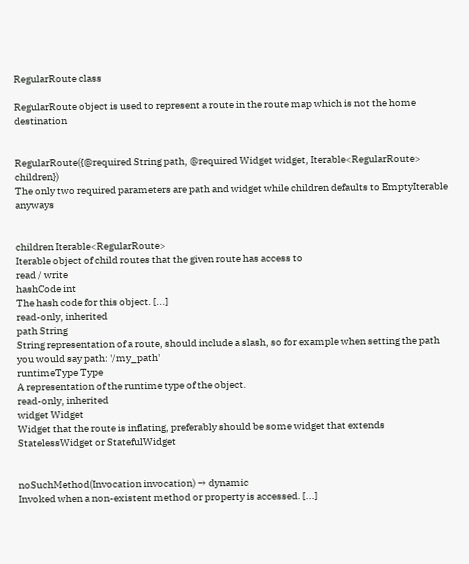RegularRoute class

RegularRoute object is used to represent a route in the route map which is not the home destination


RegularRoute({@required String path, @required Widget widget, Iterable<RegularRoute> children})
The only two required parameters are path and widget while children defaults to EmptyIterable anyways


children Iterable<RegularRoute>
Iterable object of child routes that the given route has access to
read / write
hashCode int
The hash code for this object. [...]
read-only, inherited
path String
String representation of a route, should include a slash, so for example when setting the path you would say path: '/my_path'
runtimeType Type
A representation of the runtime type of the object.
read-only, inherited
widget Widget
Widget that the route is inflating, preferably should be some widget that extends StatelessWidget or StatefulWidget


noSuchMethod(Invocation invocation) → dynamic
Invoked when a non-existent method or property is accessed. [...]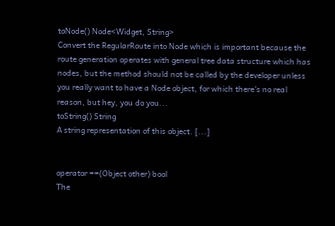toNode() Node<Widget, String>
Convert the RegularRoute into Node which is important because the route generation operates with general tree data structure which has nodes, but the method should not be called by the developer unless you really want to have a Node object, for which there's no real reason, but hey, you do you...
toString() String
A string representation of this object. [...]


operator ==(Object other) bool
The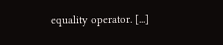equality operator. [...]